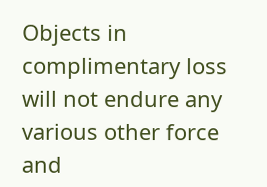Objects in complimentary loss will not endure any various other force and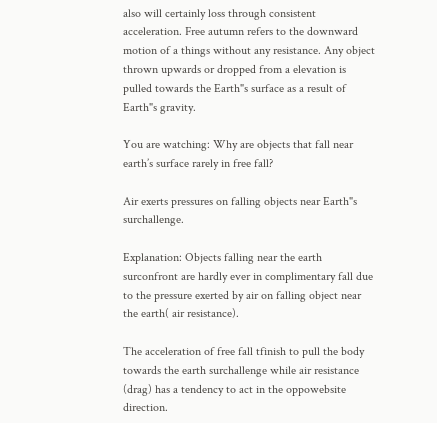also will certainly loss through consistent acceleration. Free autumn refers to the downward motion of a things without any resistance. Any object thrown upwards or dropped from a elevation is pulled towards the Earth"s surface as a result of Earth"s gravity.

You are watching: Why are objects that fall near earth’s surface rarely in free fall?

Air exerts pressures on falling objects near Earth"s surchallenge.

Explanation: Objects falling near the earth surconfront are hardly ever in complimentary fall due to the pressure exerted by air on falling object near the earth( air resistance).

The acceleration of free fall tfinish to pull the body towards the earth surchallenge while air resistance (drag) has a tendency to act in the oppowebsite direction.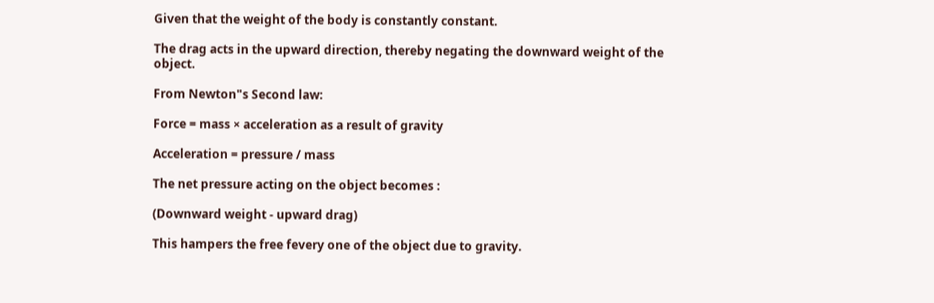Given that the weight of the body is constantly constant.

The drag acts in the upward direction, thereby negating the downward weight of the object.

From Newton"s Second law:

Force = mass × acceleration as a result of gravity

Acceleration = pressure / mass

The net pressure acting on the object becomes :

(Downward weight - upward drag)

This hampers the free fevery one of the object due to gravity.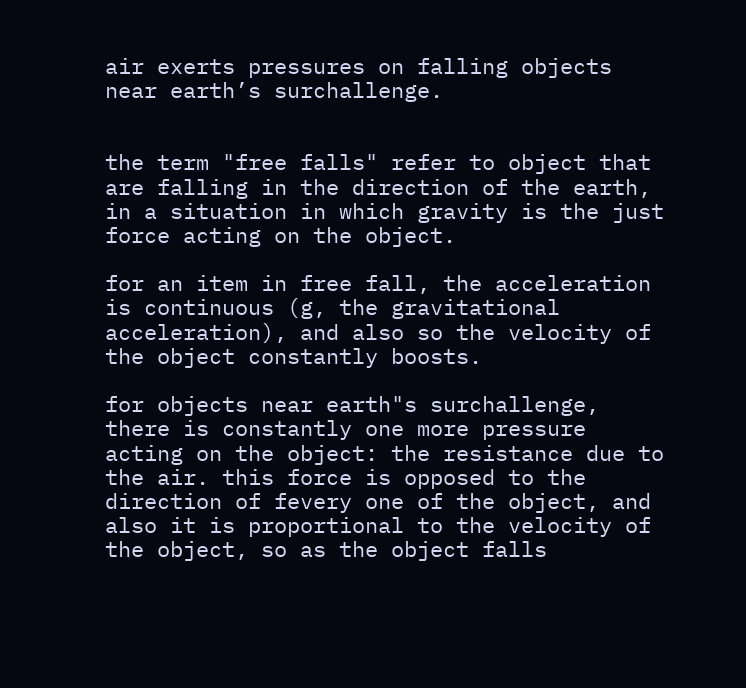air exerts pressures on falling objects near earth’s surchallenge.


the term "free falls" refer to object that are falling in the direction of the earth, in a situation in which gravity is the just force acting on the object.

for an item in free fall, the acceleration is continuous (g, the gravitational acceleration), and also so the velocity of the object constantly boosts.

for objects near earth"s surchallenge, there is constantly one more pressure acting on the object: the resistance due to the air. this force is opposed to the direction of fevery one of the object, and also it is proportional to the velocity of the object, so as the object falls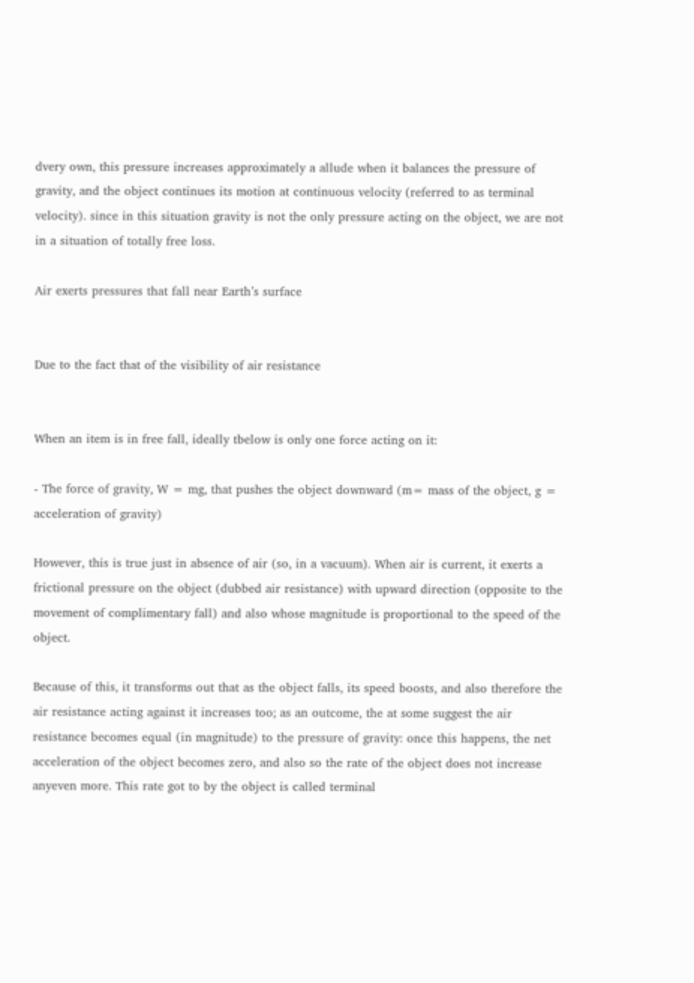dvery own, this pressure increases approximately a allude when it balances the pressure of gravity, and the object continues its motion at continuous velocity (referred to as terminal velocity). since in this situation gravity is not the only pressure acting on the object, we are not in a situation of totally free loss.

Air exerts pressures that fall near Earth’s surface


Due to the fact that of the visibility of air resistance


When an item is in free fall, ideally tbelow is only one force acting on it:

- The force of gravity, W = mg, that pushes the object downward (m= mass of the object, g = acceleration of gravity)

However, this is true just in absence of air (so, in a vacuum). When air is current, it exerts a frictional pressure on the object (dubbed air resistance) with upward direction (opposite to the movement of complimentary fall) and also whose magnitude is proportional to the speed of the object.

Because of this, it transforms out that as the object falls, its speed boosts, and also therefore the air resistance acting against it increases too; as an outcome, the at some suggest the air resistance becomes equal (in magnitude) to the pressure of gravity: once this happens, the net acceleration of the object becomes zero, and also so the rate of the object does not increase anyeven more. This rate got to by the object is called terminal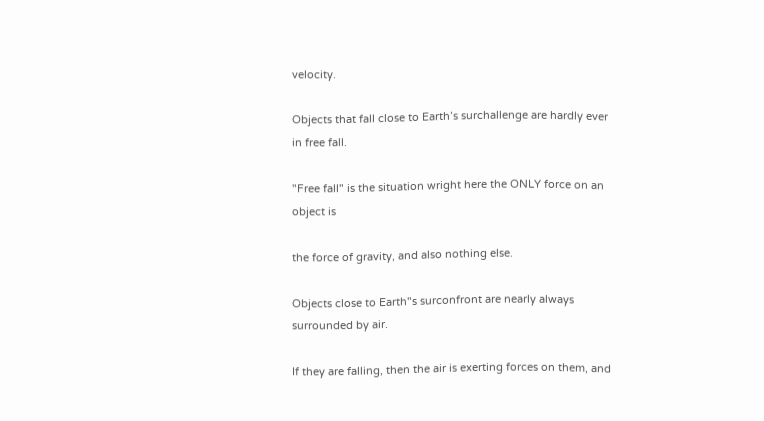velocity.

Objects that fall close to Earth’s surchallenge are hardly ever in free fall.

"Free fall" is the situation wright here the ONLY force on an object is

the force of gravity, and also nothing else.

Objects close to Earth"s surconfront are nearly always surrounded by air.

If they are falling, then the air is exerting forces on them, and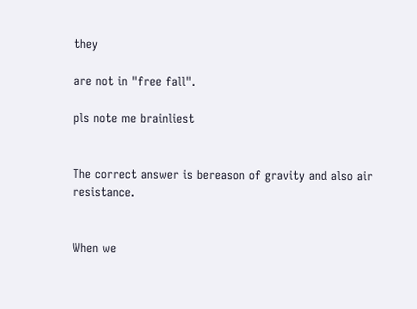they

are not in "free fall".

pls note me brainliest


The correct answer is bereason of gravity and also air resistance.


When we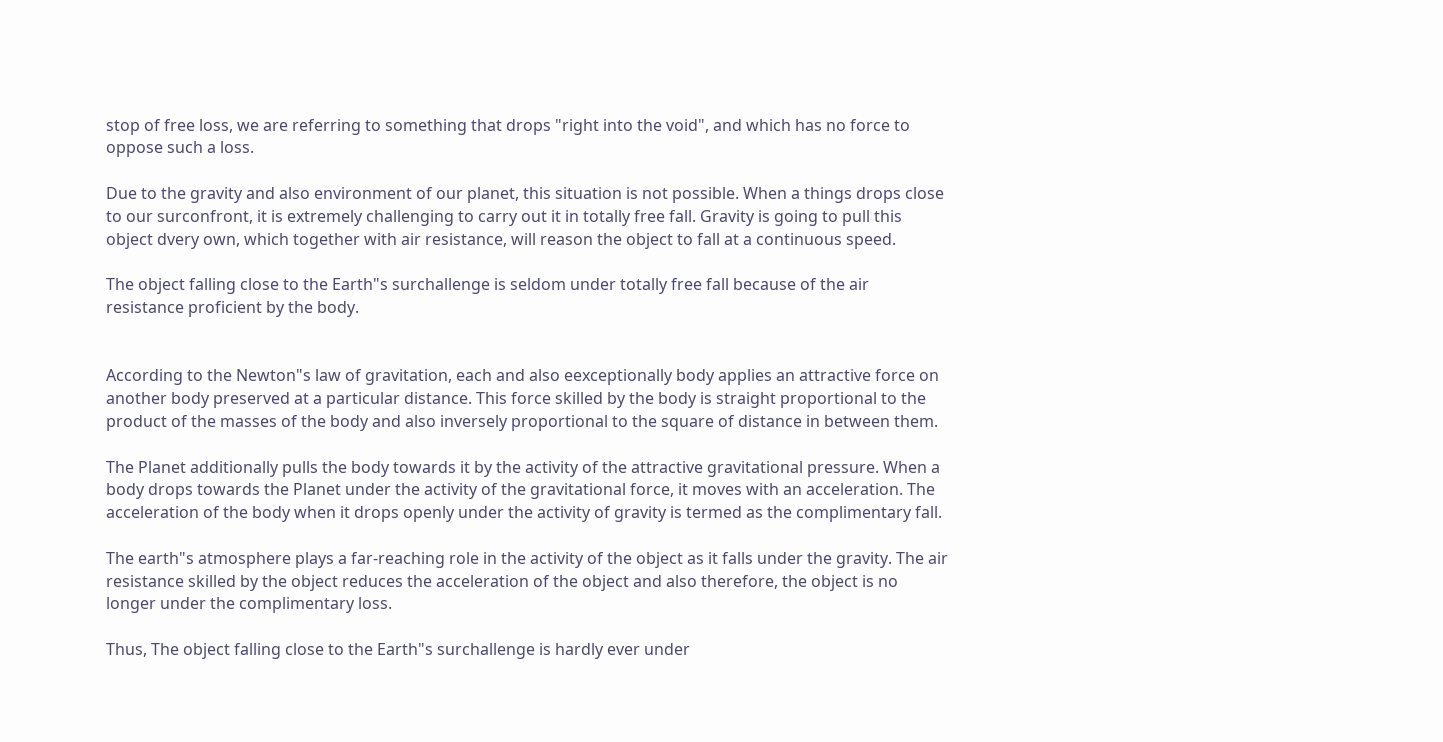stop of free loss, we are referring to something that drops "right into the void", and which has no force to oppose such a loss.

Due to the gravity and also environment of our planet, this situation is not possible. When a things drops close to our surconfront, it is extremely challenging to carry out it in totally free fall. Gravity is going to pull this object dvery own, which together with air resistance, will reason the object to fall at a continuous speed.

The object falling close to the Earth"s surchallenge is seldom under totally free fall because of the air resistance proficient by the body.


According to the Newton"s law of gravitation, each and also eexceptionally body applies an attractive force on another body preserved at a particular distance. This force skilled by the body is straight proportional to the product of the masses of the body and also inversely proportional to the square of distance in between them.

The Planet additionally pulls the body towards it by the activity of the attractive gravitational pressure. When a body drops towards the Planet under the activity of the gravitational force, it moves with an acceleration. The acceleration of the body when it drops openly under the activity of gravity is termed as the complimentary fall.

The earth"s atmosphere plays a far-reaching role in the activity of the object as it falls under the gravity. The air resistance skilled by the object reduces the acceleration of the object and also therefore, the object is no longer under the complimentary loss.

Thus, The object falling close to the Earth"s surchallenge is hardly ever under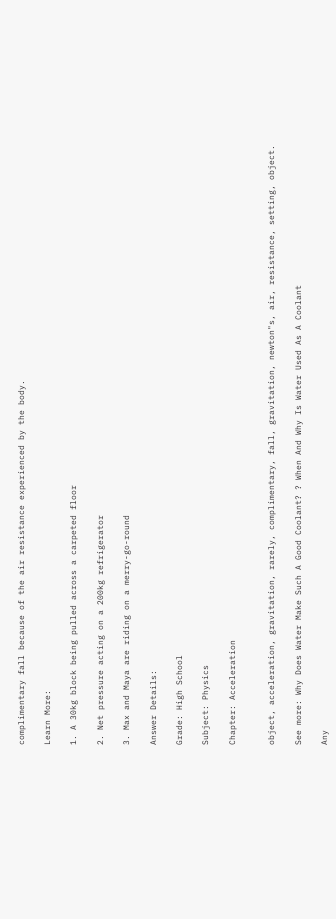complimentary fall because of the air resistance experienced by the body.

Learn More:

1. A 30kg block being pulled across a carpeted floor

2. Net pressure acting on a 200kg refrigerator

3. Max and Maya are riding on a merry-go-round

Answer Details:

Grade: High School

Subject: Physics

Chapter: Acceleration


object, acceleration, gravitation, rarely, complimentary, fall, gravitation, newton"s, air, resistance, setting, object.

See more: Why Does Water Make Such A Good Coolant? ? When And Why Is Water Used As A Coolant

Any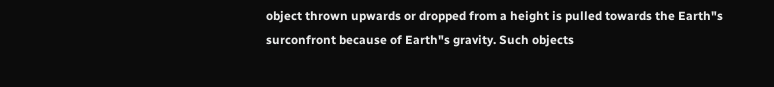object thrown upwards or dropped from a height is pulled towards the Earth"s surconfront because of Earth"s gravity. Such objects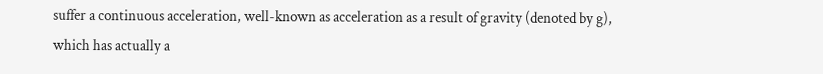suffer a continuous acceleration, well-known as acceleration as a result of gravity (denoted by g), which has actually a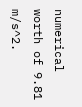numerical worth of 9.81 m/s^2.